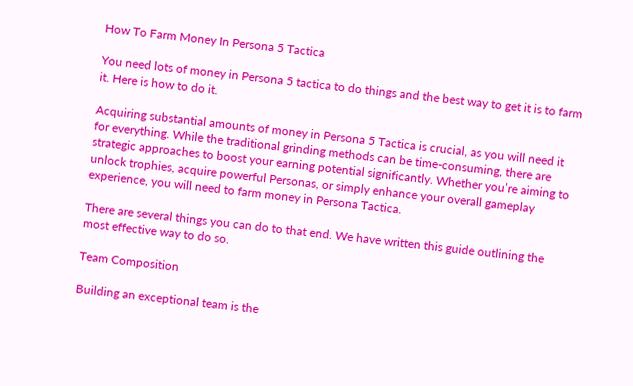How To Farm Money In Persona 5 Tactica

You need lots of money in Persona 5 tactica to do things and the best way to get it is to farm it. Here is how to do it.

Acquiring substantial amounts of money in Persona 5 Tactica is crucial, as you will need it for everything. While the traditional grinding methods can be time-consuming, there are strategic approaches to boost your earning potential significantly. Whether you’re aiming to unlock trophies, acquire powerful Personas, or simply enhance your overall gameplay experience, you will need to farm money in Persona Tactica.

There are several things you can do to that end. We have written this guide outlining the most effective way to do so.

Team Composition

Building an exceptional team is the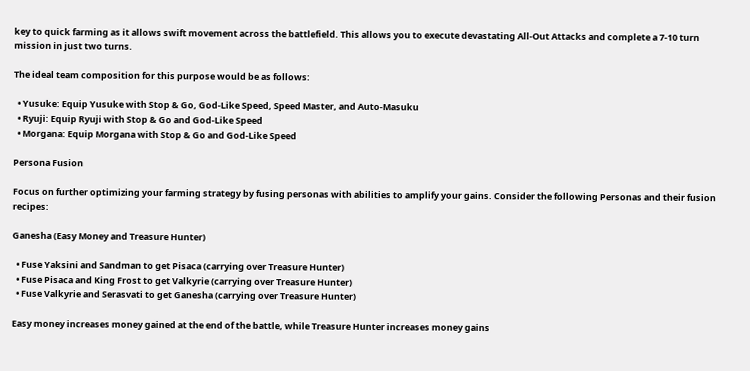key to quick farming as it allows swift movement across the battlefield. This allows you to execute devastating All-Out Attacks and complete a 7-10 turn mission in just two turns.

The ideal team composition for this purpose would be as follows:

  • Yusuke: Equip Yusuke with Stop & Go, God-Like Speed, Speed Master, and Auto-Masuku
  • Ryuji: Equip Ryuji with Stop & Go and God-Like Speed
  • Morgana: Equip Morgana with Stop & Go and God-Like Speed

Persona Fusion

Focus on further optimizing your farming strategy by fusing personas with abilities to amplify your gains. Consider the following Personas and their fusion recipes:

Ganesha (Easy Money and Treasure Hunter)

  • Fuse Yaksini and Sandman to get Pisaca (carrying over Treasure Hunter)
  • Fuse Pisaca and King Frost to get Valkyrie (carrying over Treasure Hunter)
  • Fuse Valkyrie and Serasvati to get Ganesha (carrying over Treasure Hunter)

Easy money increases money gained at the end of the battle, while Treasure Hunter increases money gains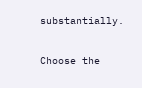substantially.

Choose the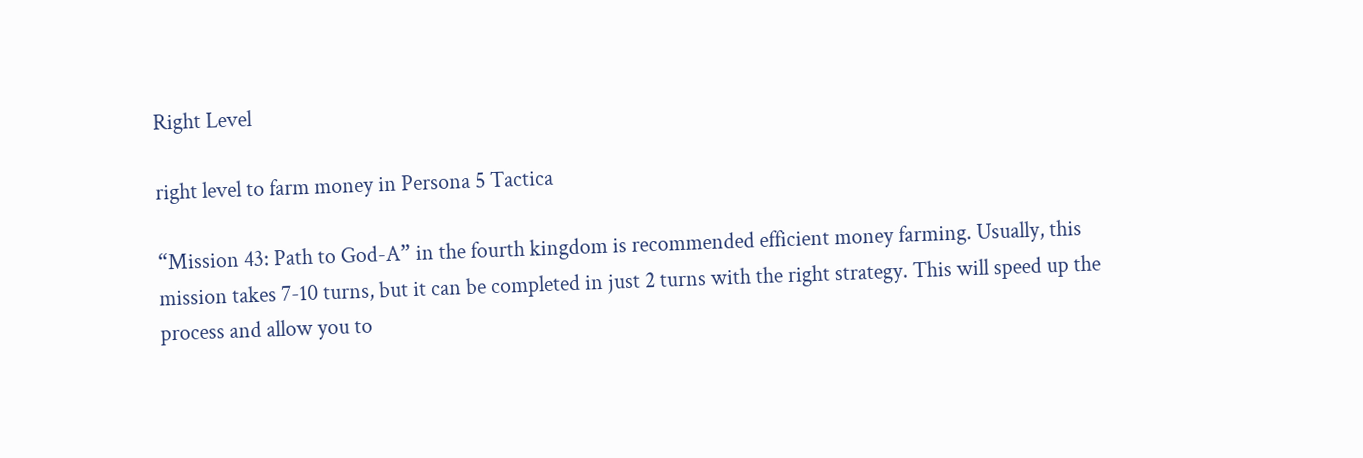Right Level

right level to farm money in Persona 5 Tactica

“Mission 43: Path to God-A” in the fourth kingdom is recommended efficient money farming. Usually, this mission takes 7-10 turns, but it can be completed in just 2 turns with the right strategy. This will speed up the process and allow you to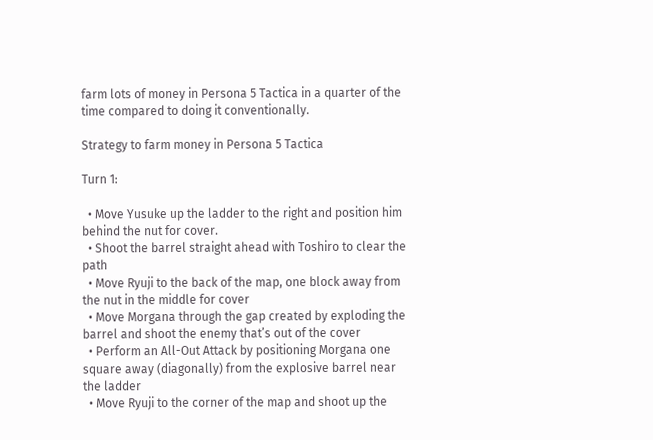farm lots of money in Persona 5 Tactica in a quarter of the time compared to doing it conventionally.

Strategy to farm money in Persona 5 Tactica

Turn 1:

  • Move Yusuke up the ladder to the right and position him behind the nut for cover.
  • Shoot the barrel straight ahead with Toshiro to clear the path
  • Move Ryuji to the back of the map, one block away from the nut in the middle for cover
  • Move Morgana through the gap created by exploding the barrel and shoot the enemy that’s out of the cover
  • Perform an All-Out Attack by positioning Morgana one square away (diagonally) from the explosive barrel near the ladder
  • Move Ryuji to the corner of the map and shoot up the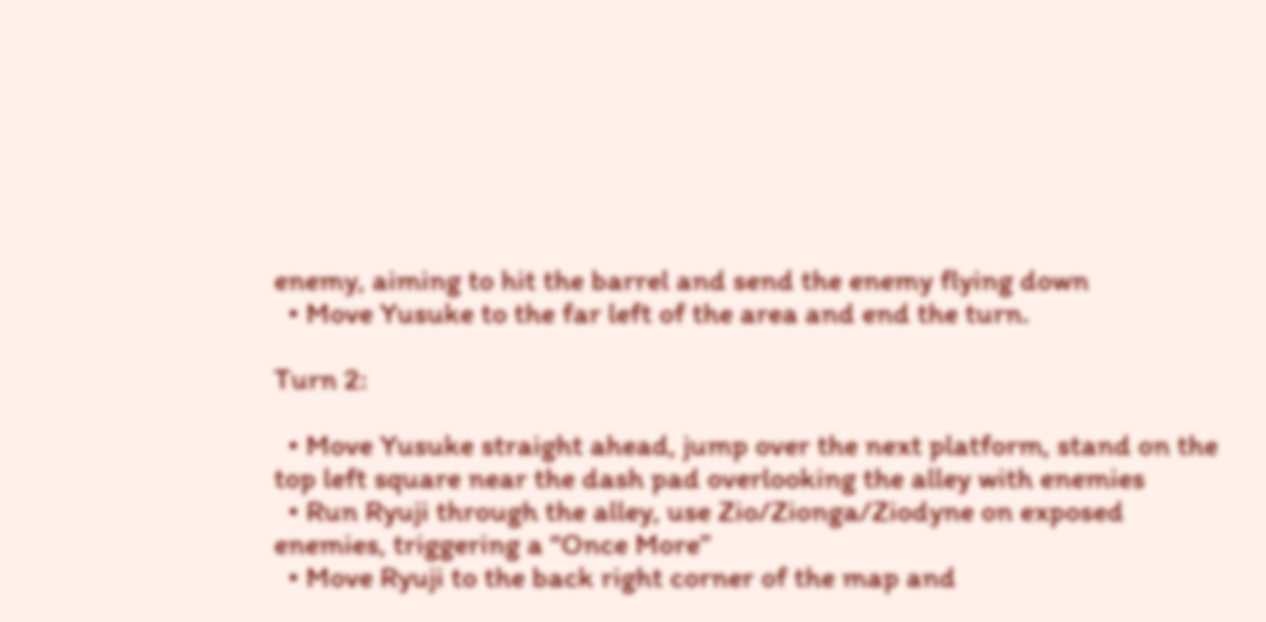enemy, aiming to hit the barrel and send the enemy flying down
  • Move Yusuke to the far left of the area and end the turn.

Turn 2:

  • Move Yusuke straight ahead, jump over the next platform, stand on the top left square near the dash pad overlooking the alley with enemies
  • Run Ryuji through the alley, use Zio/Zionga/Ziodyne on exposed enemies, triggering a “Once More”
  • Move Ryuji to the back right corner of the map and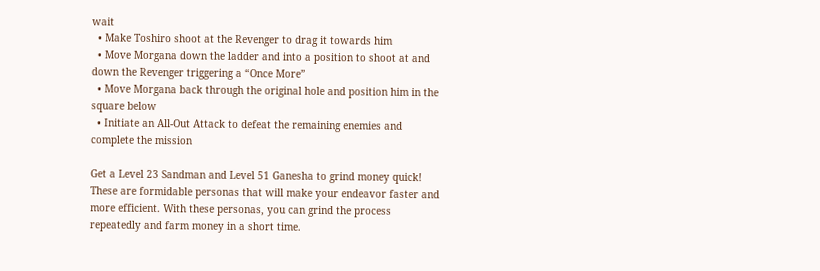wait
  • Make Toshiro shoot at the Revenger to drag it towards him
  • Move Morgana down the ladder and into a position to shoot at and down the Revenger triggering a “Once More”
  • Move Morgana back through the original hole and position him in the square below
  • Initiate an All-Out Attack to defeat the remaining enemies and complete the mission

Get a Level 23 Sandman and Level 51 Ganesha to grind money quick! These are formidable personas that will make your endeavor faster and more efficient. With these personas, you can grind the process repeatedly and farm money in a short time.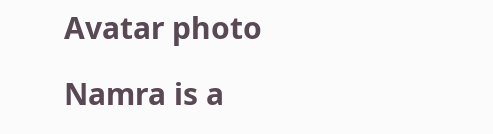Avatar photo

Namra is a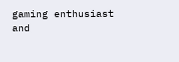gaming enthusiast and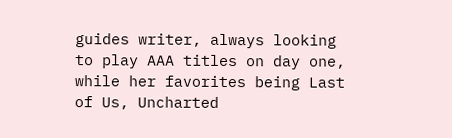guides writer, always looking to play AAA titles on day one, while her favorites being Last of Us, Uncharted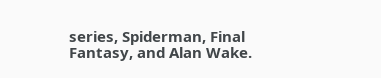series, Spiderman, Final Fantasy, and Alan Wake.